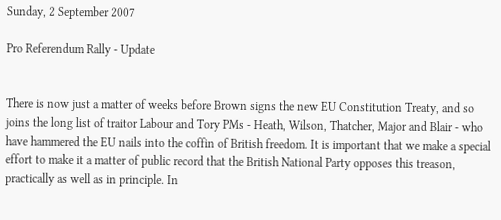Sunday, 2 September 2007

Pro Referendum Rally - Update


There is now just a matter of weeks before Brown signs the new EU Constitution Treaty, and so joins the long list of traitor Labour and Tory PMs - Heath, Wilson, Thatcher, Major and Blair - who have hammered the EU nails into the coffin of British freedom. It is important that we make a special effort to make it a matter of public record that the British National Party opposes this treason, practically as well as in principle. In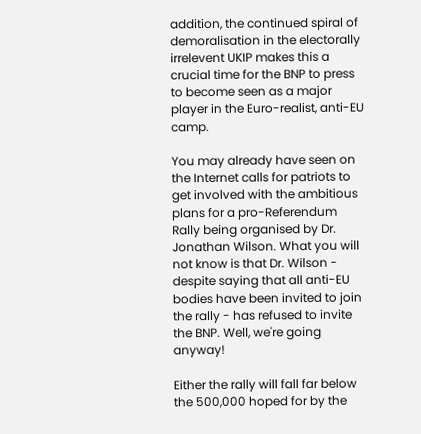addition, the continued spiral of demoralisation in the electorally irrelevent UKIP makes this a crucial time for the BNP to press to become seen as a major player in the Euro-realist, anti-EU camp.

You may already have seen on the Internet calls for patriots to get involved with the ambitious plans for a pro-Referendum Rally being organised by Dr. Jonathan Wilson. What you will not know is that Dr. Wilson - despite saying that all anti-EU bodies have been invited to join the rally - has refused to invite the BNP. Well, we're going anyway!

Either the rally will fall far below the 500,000 hoped for by the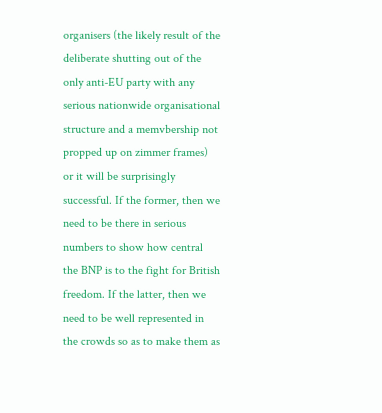organisers (the likely result of the deliberate shutting out of the only anti-EU party with any serious nationwide organisational structure and a memvbership not propped up on zimmer frames) or it will be surprisingly successful. If the former, then we need to be there in serious numbers to show how central the BNP is to the fight for British freedom. If the latter, then we need to be well represented in the crowds so as to make them as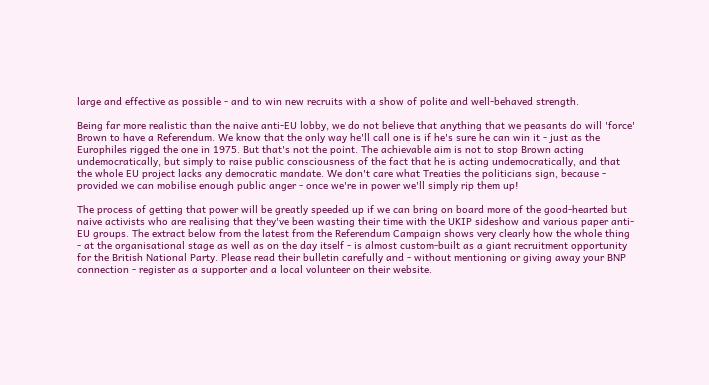large and effective as possible - and to win new recruits with a show of polite and well-behaved strength.

Being far more realistic than the naive anti-EU lobby, we do not believe that anything that we peasants do will 'force' Brown to have a Referendum. We know that the only way he'll call one is if he's sure he can win it - just as the Europhiles rigged the one in 1975. But that's not the point. The achievable aim is not to stop Brown acting undemocratically, but simply to raise public consciousness of the fact that he is acting undemocratically, and that the whole EU project lacks any democratic mandate. We don't care what Treaties the politicians sign, because - provided we can mobilise enough public anger - once we're in power we'll simply rip them up!

The process of getting that power will be greatly speeded up if we can bring on board more of the good-hearted but naive activists who are realising that they've been wasting their time with the UKIP sideshow and various paper anti-EU groups. The extract below from the latest from the Referendum Campaign shows very clearly how the whole thing - at the organisational stage as well as on the day itself - is almost custom-built as a giant recruitment opportunity for the British National Party. Please read their bulletin carefully and - without mentioning or giving away your BNP connection - register as a supporter and a local volunteer on their website.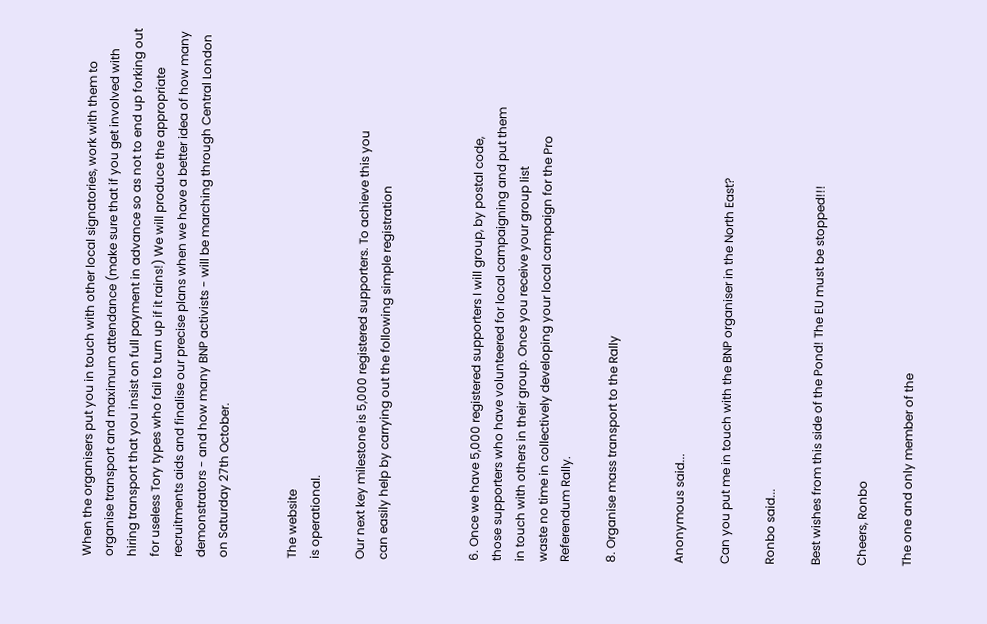When the organisers put you in touch with other local signatories, work with them to organise transport and maximum attendance (make sure that if you get involved with hiring transport that you insist on full payment in advance so as not to end up forking out for useless Tory types who fail to turn up if it rains!) We will produce the appropriate recruitments aids and finalise our precise plans when we have a better idea of how many demonstrators - and how many BNP activists - will be marching through Central London on Saturday 27th October.


The website
is operational.

Our next key milestone is 5,000 registered supporters. To achieve this you
can easily help by carrying out the following simple registration



6. Once we have 5,000 registered supporters I will group, by postal code,
those supporters who have volunteered for local campaigning and put them
in touch with others in their group. Once you receive your group list
waste no time in collectively developing your local campaign for the Pro
Referendum Rally.

8. Organise mass transport to the Rally


Anonymous said...

Can you put me in touch with the BNP organiser in the North East?

Ronbo said...

Best wishes from this side of the Pond! The EU must be stopped!!!

Cheers, Ronbo

The one and only member of the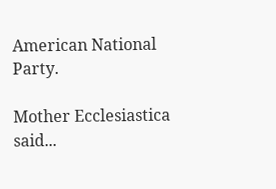American National Party.

Mother Ecclesiastica said...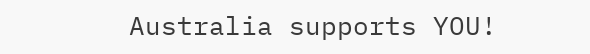Australia supports YOU!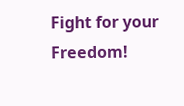Fight for your Freedom!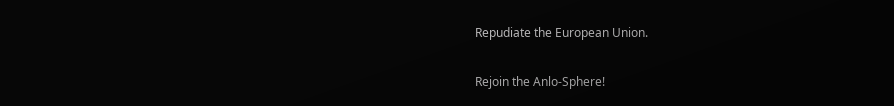Repudiate the European Union.

Rejoin the Anlo-Sphere!